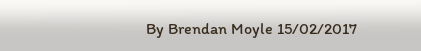By Brendan Moyle 15/02/2017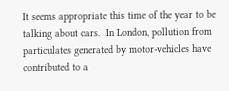It seems appropriate this time of the year to be talking about cars.  In London, pollution from particulates generated by motor-vehicles have contributed to a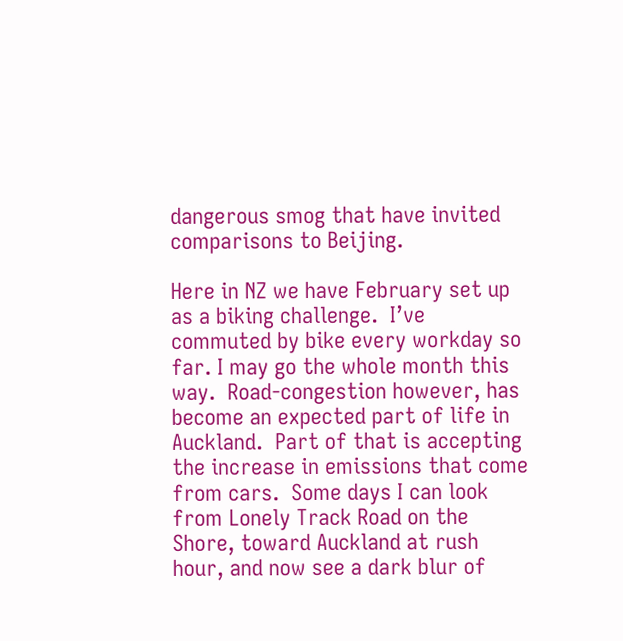dangerous smog that have invited comparisons to Beijing.

Here in NZ we have February set up as a biking challenge.  I’ve commuted by bike every workday so far. I may go the whole month this way.  Road-congestion however, has become an expected part of life in Auckland.  Part of that is accepting the increase in emissions that come from cars.  Some days I can look from Lonely Track Road on the Shore, toward Auckland at rush hour, and now see a dark blur of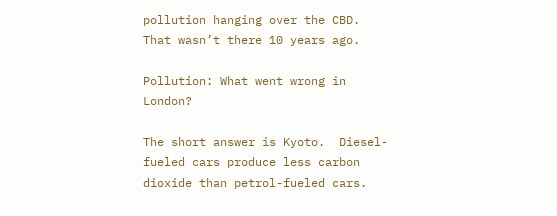pollution hanging over the CBD.  That wasn’t there 10 years ago.

Pollution: What went wrong in London?

The short answer is Kyoto.  Diesel-fueled cars produce less carbon dioxide than petrol-fueled cars.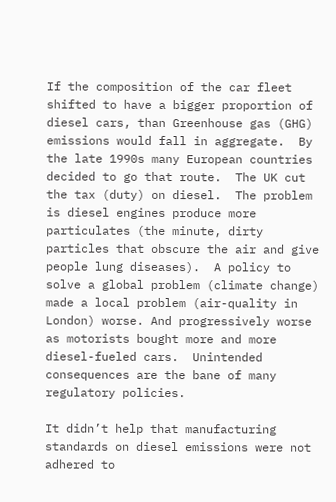If the composition of the car fleet shifted to have a bigger proportion of diesel cars, than Greenhouse gas (GHG) emissions would fall in aggregate.  By the late 1990s many European countries decided to go that route.  The UK cut the tax (duty) on diesel.  The problem is diesel engines produce more particulates (the minute, dirty particles that obscure the air and give people lung diseases).  A policy to solve a global problem (climate change) made a local problem (air-quality in London) worse. And progressively worse as motorists bought more and more diesel-fueled cars.  Unintended consequences are the bane of many regulatory policies.

It didn’t help that manufacturing standards on diesel emissions were not adhered to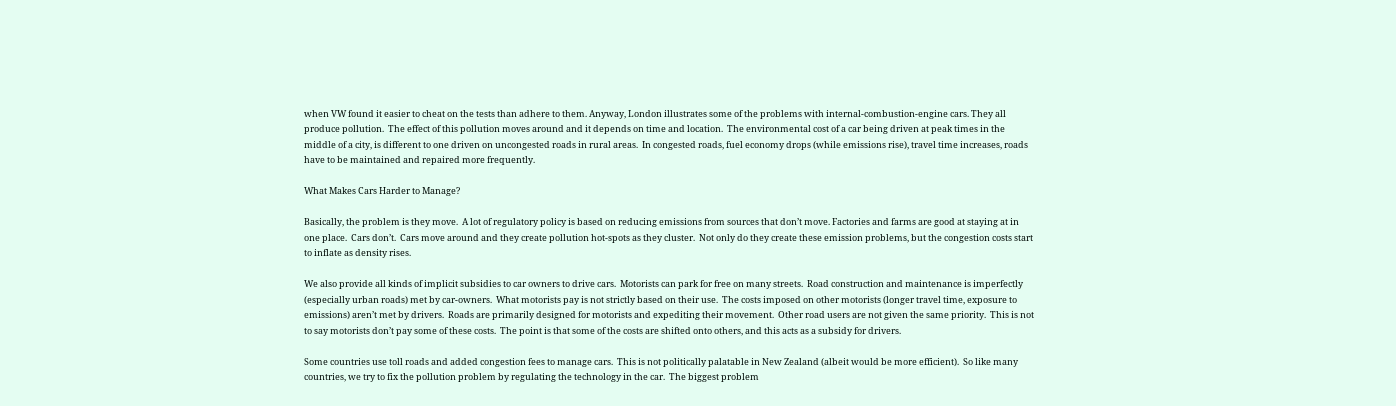when VW found it easier to cheat on the tests than adhere to them. Anyway, London illustrates some of the problems with internal-combustion-engine cars. They all produce pollution.  The effect of this pollution moves around and it depends on time and location.  The environmental cost of a car being driven at peak times in the middle of a city, is different to one driven on uncongested roads in rural areas.  In congested roads, fuel economy drops (while emissions rise), travel time increases, roads have to be maintained and repaired more frequently.

What Makes Cars Harder to Manage?

Basically, the problem is they move.  A lot of regulatory policy is based on reducing emissions from sources that don’t move. Factories and farms are good at staying at in one place.  Cars don’t.  Cars move around and they create pollution hot-spots as they cluster.  Not only do they create these emission problems, but the congestion costs start to inflate as density rises.

We also provide all kinds of implicit subsidies to car owners to drive cars.  Motorists can park for free on many streets.  Road construction and maintenance is imperfectly (especially urban roads) met by car-owners.  What motorists pay is not strictly based on their use.  The costs imposed on other motorists (longer travel time, exposure to emissions) aren’t met by drivers.  Roads are primarily designed for motorists and expediting their movement.  Other road users are not given the same priority.  This is not to say motorists don’t pay some of these costs.  The point is that some of the costs are shifted onto others, and this acts as a subsidy for drivers.

Some countries use toll roads and added congestion fees to manage cars.  This is not politically palatable in New Zealand (albeit would be more efficient).  So like many countries, we try to fix the pollution problem by regulating the technology in the car.  The biggest problem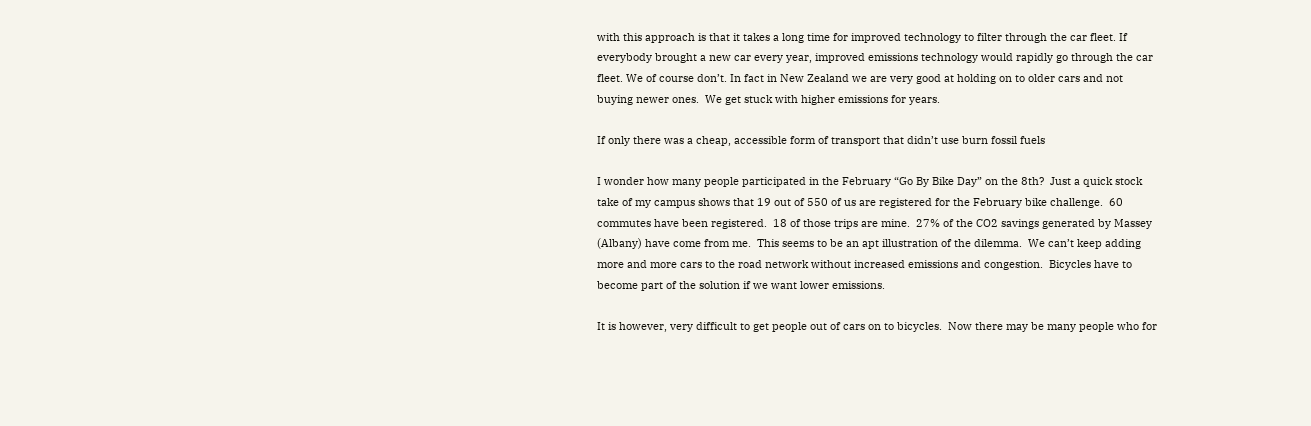with this approach is that it takes a long time for improved technology to filter through the car fleet. If everybody brought a new car every year, improved emissions technology would rapidly go through the car fleet. We of course don’t. In fact in New Zealand we are very good at holding on to older cars and not buying newer ones.  We get stuck with higher emissions for years.

If only there was a cheap, accessible form of transport that didn’t use burn fossil fuels

I wonder how many people participated in the February “Go By Bike Day” on the 8th?  Just a quick stock take of my campus shows that 19 out of 550 of us are registered for the February bike challenge.  60 commutes have been registered.  18 of those trips are mine.  27% of the CO2 savings generated by Massey (Albany) have come from me.  This seems to be an apt illustration of the dilemma.  We can’t keep adding more and more cars to the road network without increased emissions and congestion.  Bicycles have to become part of the solution if we want lower emissions.

It is however, very difficult to get people out of cars on to bicycles.  Now there may be many people who for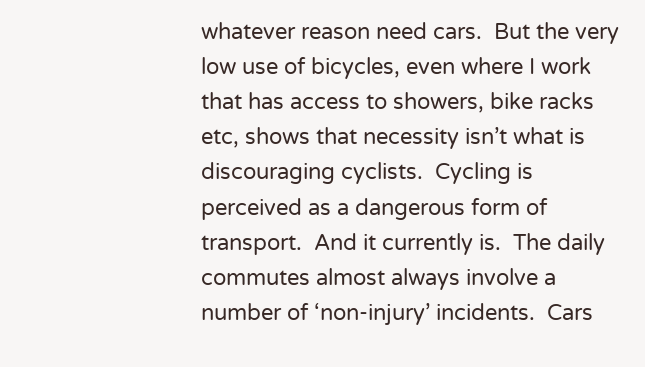whatever reason need cars.  But the very low use of bicycles, even where I work that has access to showers, bike racks etc, shows that necessity isn’t what is discouraging cyclists.  Cycling is perceived as a dangerous form of transport.  And it currently is.  The daily commutes almost always involve a number of ‘non-injury’ incidents.  Cars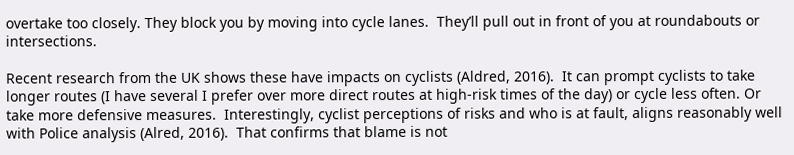overtake too closely. They block you by moving into cycle lanes.  They’ll pull out in front of you at roundabouts or intersections.

Recent research from the UK shows these have impacts on cyclists (Aldred, 2016).  It can prompt cyclists to take longer routes (I have several I prefer over more direct routes at high-risk times of the day) or cycle less often. Or take more defensive measures.  Interestingly, cyclist perceptions of risks and who is at fault, aligns reasonably well with Police analysis (Alred, 2016).  That confirms that blame is not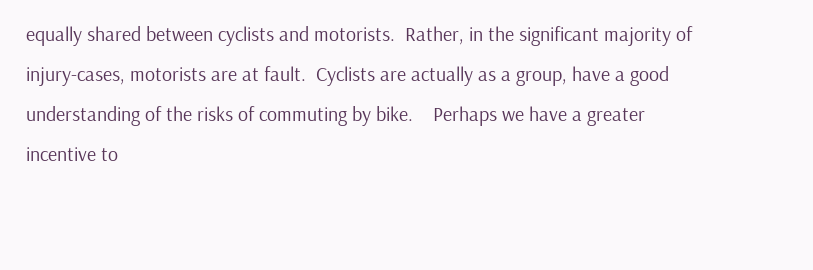equally shared between cyclists and motorists.  Rather, in the significant majority of injury-cases, motorists are at fault.  Cyclists are actually as a group, have a good understanding of the risks of commuting by bike.    Perhaps we have a greater incentive to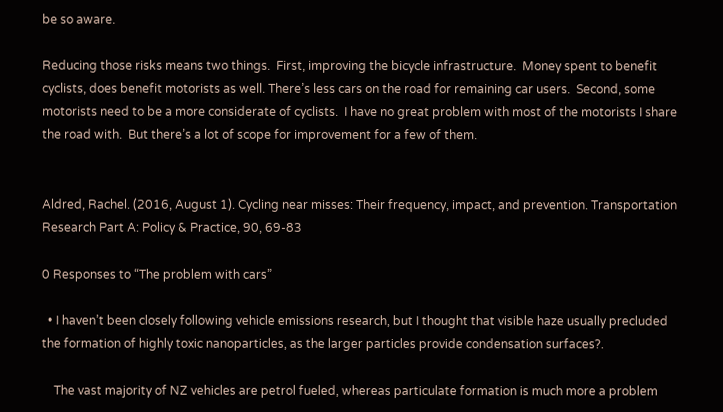be so aware.

Reducing those risks means two things.  First, improving the bicycle infrastructure.  Money spent to benefit cyclists, does benefit motorists as well. There’s less cars on the road for remaining car users.  Second, some motorists need to be a more considerate of cyclists.  I have no great problem with most of the motorists I share the road with.  But there’s a lot of scope for improvement for a few of them.


Aldred, Rachel. (2016, August 1). Cycling near misses: Their frequency, impact, and prevention. Transportation Research Part A: Policy & Practice, 90, 69-83

0 Responses to “The problem with cars”

  • I haven’t been closely following vehicle emissions research, but I thought that visible haze usually precluded the formation of highly toxic nanoparticles, as the larger particles provide condensation surfaces?.

    The vast majority of NZ vehicles are petrol fueled, whereas particulate formation is much more a problem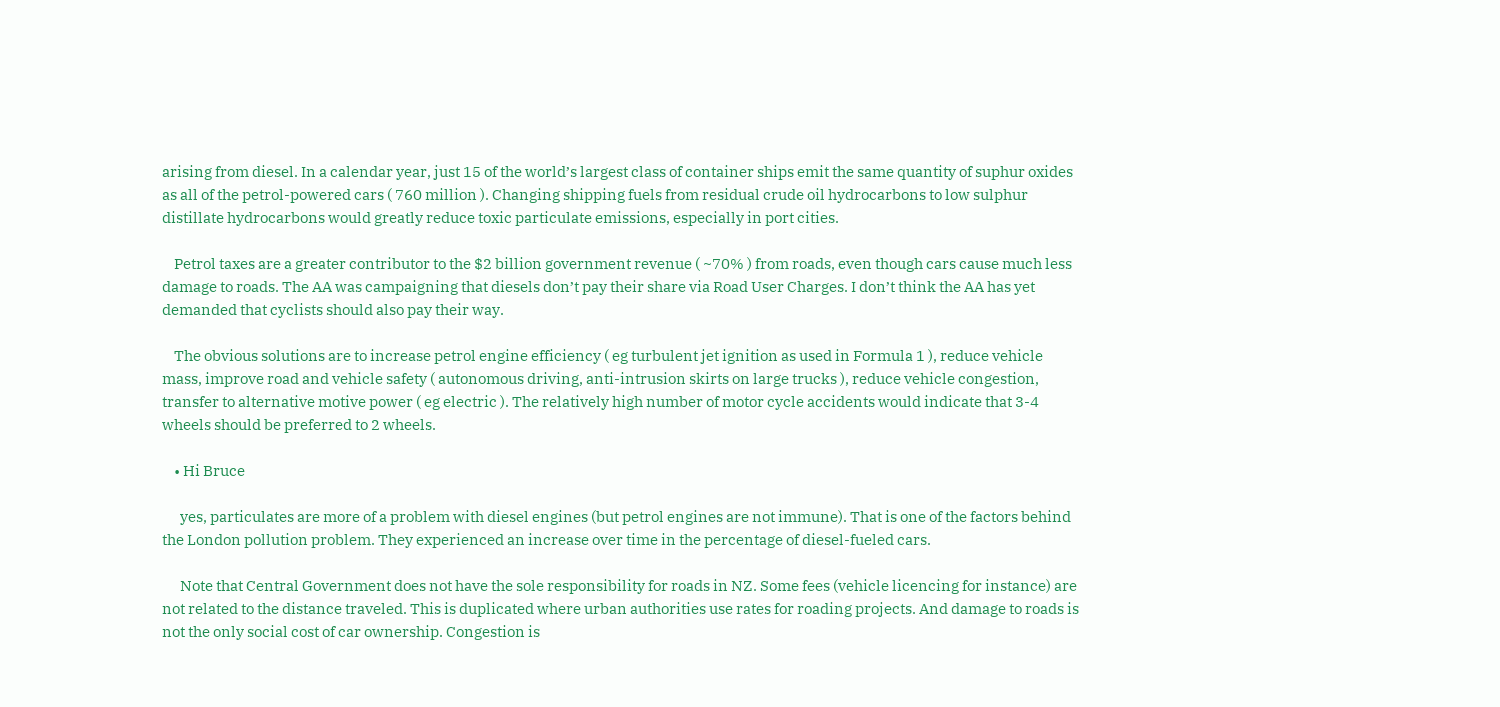arising from diesel. In a calendar year, just 15 of the world’s largest class of container ships emit the same quantity of suphur oxides as all of the petrol-powered cars ( 760 million ). Changing shipping fuels from residual crude oil hydrocarbons to low sulphur distillate hydrocarbons would greatly reduce toxic particulate emissions, especially in port cities.

    Petrol taxes are a greater contributor to the $2 billion government revenue ( ~70% ) from roads, even though cars cause much less damage to roads. The AA was campaigning that diesels don’t pay their share via Road User Charges. I don’t think the AA has yet demanded that cyclists should also pay their way.

    The obvious solutions are to increase petrol engine efficiency ( eg turbulent jet ignition as used in Formula 1 ), reduce vehicle mass, improve road and vehicle safety ( autonomous driving, anti-intrusion skirts on large trucks ), reduce vehicle congestion, transfer to alternative motive power ( eg electric ). The relatively high number of motor cycle accidents would indicate that 3-4 wheels should be preferred to 2 wheels.

    • Hi Bruce

      yes, particulates are more of a problem with diesel engines (but petrol engines are not immune). That is one of the factors behind the London pollution problem. They experienced an increase over time in the percentage of diesel-fueled cars.

      Note that Central Government does not have the sole responsibility for roads in NZ. Some fees (vehicle licencing for instance) are not related to the distance traveled. This is duplicated where urban authorities use rates for roading projects. And damage to roads is not the only social cost of car ownership. Congestion is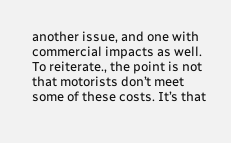another issue, and one with commercial impacts as well. To reiterate., the point is not that motorists don’t meet some of these costs. It’s that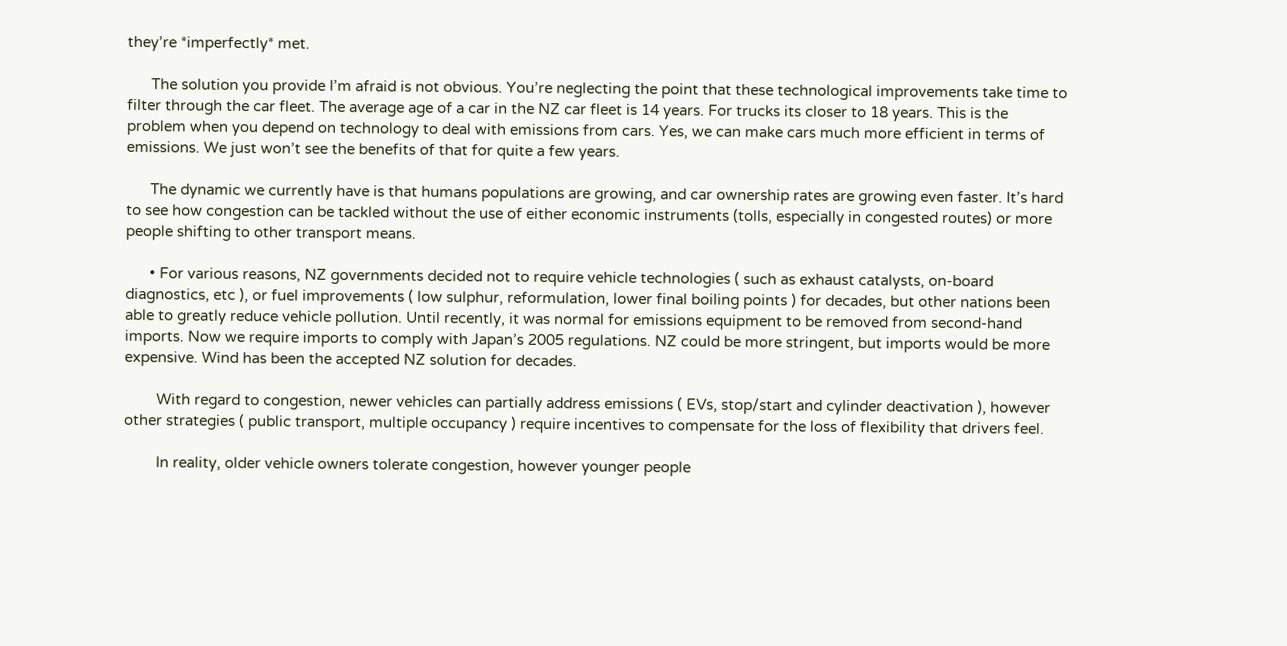they’re *imperfectly* met.

      The solution you provide I’m afraid is not obvious. You’re neglecting the point that these technological improvements take time to filter through the car fleet. The average age of a car in the NZ car fleet is 14 years. For trucks its closer to 18 years. This is the problem when you depend on technology to deal with emissions from cars. Yes, we can make cars much more efficient in terms of emissions. We just won’t see the benefits of that for quite a few years.

      The dynamic we currently have is that humans populations are growing, and car ownership rates are growing even faster. It’s hard to see how congestion can be tackled without the use of either economic instruments (tolls, especially in congested routes) or more people shifting to other transport means.

      • For various reasons, NZ governments decided not to require vehicle technologies ( such as exhaust catalysts, on-board diagnostics, etc ), or fuel improvements ( low sulphur, reformulation, lower final boiling points ) for decades, but other nations been able to greatly reduce vehicle pollution. Until recently, it was normal for emissions equipment to be removed from second-hand imports. Now we require imports to comply with Japan’s 2005 regulations. NZ could be more stringent, but imports would be more expensive. Wind has been the accepted NZ solution for decades.

        With regard to congestion, newer vehicles can partially address emissions ( EVs, stop/start and cylinder deactivation ), however other strategies ( public transport, multiple occupancy ) require incentives to compensate for the loss of flexibility that drivers feel.

        In reality, older vehicle owners tolerate congestion, however younger people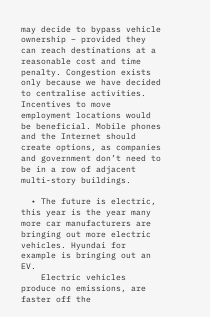may decide to bypass vehicle ownership – provided they can reach destinations at a reasonable cost and time penalty. Congestion exists only because we have decided to centralise activities. Incentives to move employment locations would be beneficial. Mobile phones and the Internet should create options, as companies and government don’t need to be in a row of adjacent multi-story buildings.

  • The future is electric, this year is the year many more car manufacturers are bringing out more electric vehicles. Hyundai for example is bringing out an EV.
    Electric vehicles produce no emissions, are faster off the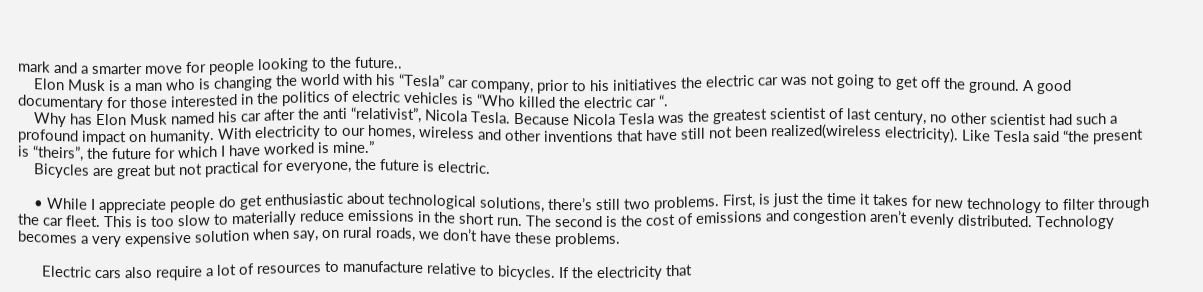mark and a smarter move for people looking to the future..
    Elon Musk is a man who is changing the world with his “Tesla” car company, prior to his initiatives the electric car was not going to get off the ground. A good documentary for those interested in the politics of electric vehicles is “Who killed the electric car “.
    Why has Elon Musk named his car after the anti “relativist”, Nicola Tesla. Because Nicola Tesla was the greatest scientist of last century, no other scientist had such a profound impact on humanity. With electricity to our homes, wireless and other inventions that have still not been realized(wireless electricity). Like Tesla said “the present is “theirs”, the future for which I have worked is mine.”
    Bicycles are great but not practical for everyone, the future is electric.

    • While I appreciate people do get enthusiastic about technological solutions, there’s still two problems. First, is just the time it takes for new technology to filter through the car fleet. This is too slow to materially reduce emissions in the short run. The second is the cost of emissions and congestion aren’t evenly distributed. Technology becomes a very expensive solution when say, on rural roads, we don’t have these problems.

      Electric cars also require a lot of resources to manufacture relative to bicycles. If the electricity that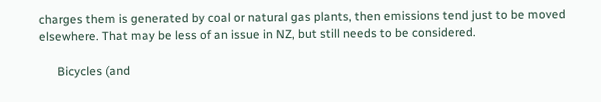charges them is generated by coal or natural gas plants, then emissions tend just to be moved elsewhere. That may be less of an issue in NZ, but still needs to be considered.

      Bicycles (and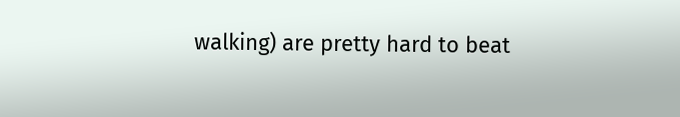walking) are pretty hard to beat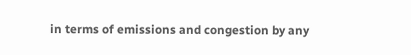in terms of emissions and congestion by any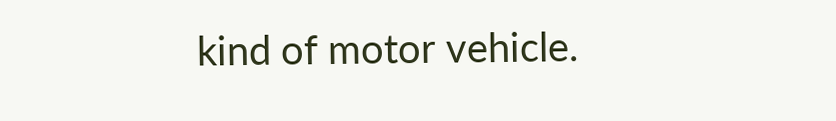kind of motor vehicle.